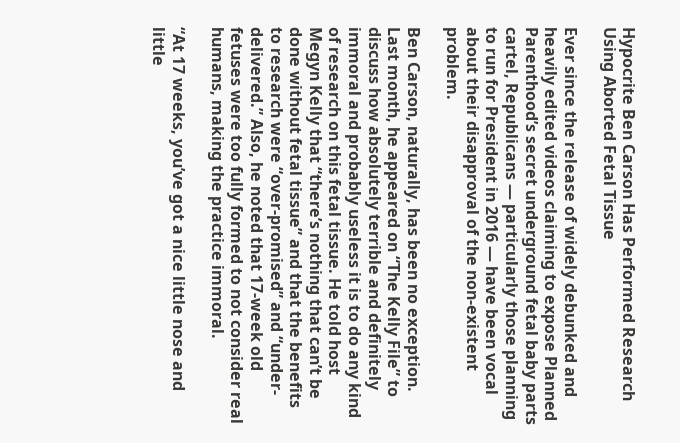Hypocrite Ben Carson Has Performed Research Using Aborted Fetal Tissue

Ever since the release of widely debunked and heavily edited videos claiming to expose Planned Parenthood’s secret underground fetal baby parts cartel, Republicans — particularly those planning to run for President in 2016 — have been vocal about their disapproval of the non-existent problem.

Ben Carson, naturally, has been no exception. Last month, he appeared on “The Kelly File” to discuss how absolutely terrible and definitely immoral and probably useless it is to do any kind of research on this fetal tissue. He told host Megyn Kelly that “there’s nothing that can’t be done without fetal tissue” and that the benefits to research were “over-promised” and “under-delivered.” Also, he noted that 17-week old fetuses were too fully formed to not consider real humans, making the practice immoral.

“At 17 weeks, you’ve got a nice little nose and little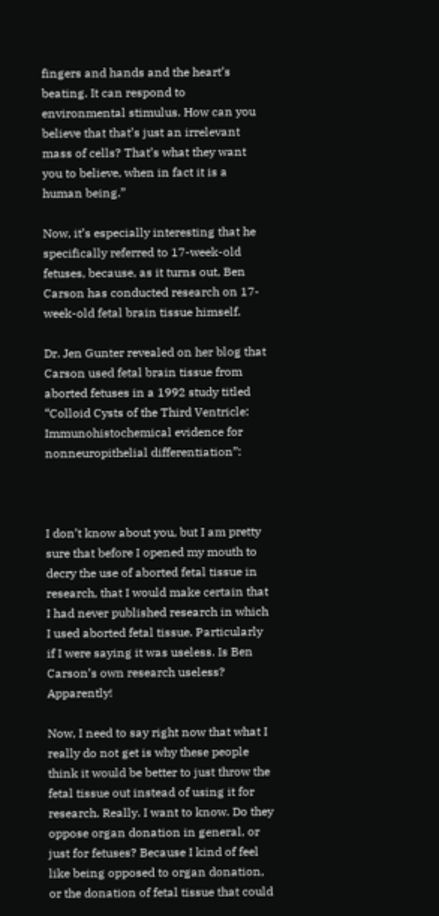fingers and hands and the heart’s beating. It can respond to environmental stimulus. How can you believe that that’s just an irrelevant mass of cells? That’s what they want you to believe, when in fact it is a human being.”

Now, it’s especially interesting that he specifically referred to 17-week-old fetuses, because, as it turns out, Ben Carson has conducted research on 17-week-old fetal brain tissue himself.

Dr. Jen Gunter revealed on her blog that Carson used fetal brain tissue from aborted fetuses in a 1992 study titled “Colloid Cysts of the Third Ventricle: Immunohistochemical evidence for nonneuropithelial differentiation”:



I don’t know about you, but I am pretty sure that before I opened my mouth to decry the use of aborted fetal tissue in research, that I would make certain that I had never published research in which I used aborted fetal tissue. Particularly if I were saying it was useless. Is Ben Carson’s own research useless? Apparently!

Now, I need to say right now that what I really do not get is why these people think it would be better to just throw the fetal tissue out instead of using it for research. Really. I want to know. Do they oppose organ donation in general, or just for fetuses? Because I kind of feel like being opposed to organ donation, or the donation of fetal tissue that could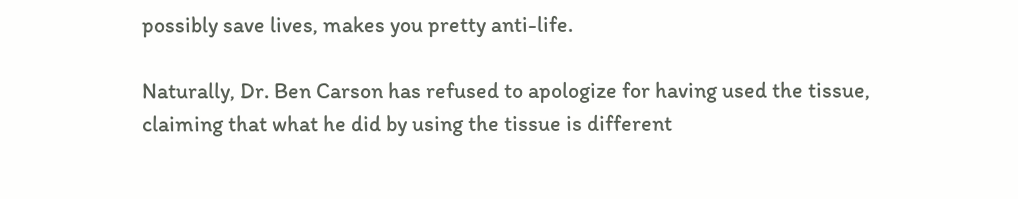possibly save lives, makes you pretty anti-life.

Naturally, Dr. Ben Carson has refused to apologize for having used the tissue, claiming that what he did by using the tissue is different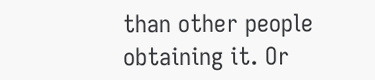than other people obtaining it. Or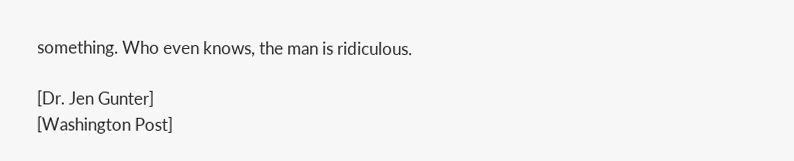something. Who even knows, the man is ridiculous.

[Dr. Jen Gunter]
[Washington Post]